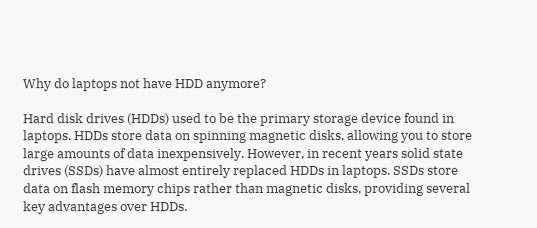Why do laptops not have HDD anymore?

Hard disk drives (HDDs) used to be the primary storage device found in laptops. HDDs store data on spinning magnetic disks, allowing you to store large amounts of data inexpensively. However, in recent years solid state drives (SSDs) have almost entirely replaced HDDs in laptops. SSDs store data on flash memory chips rather than magnetic disks, providing several key advantages over HDDs.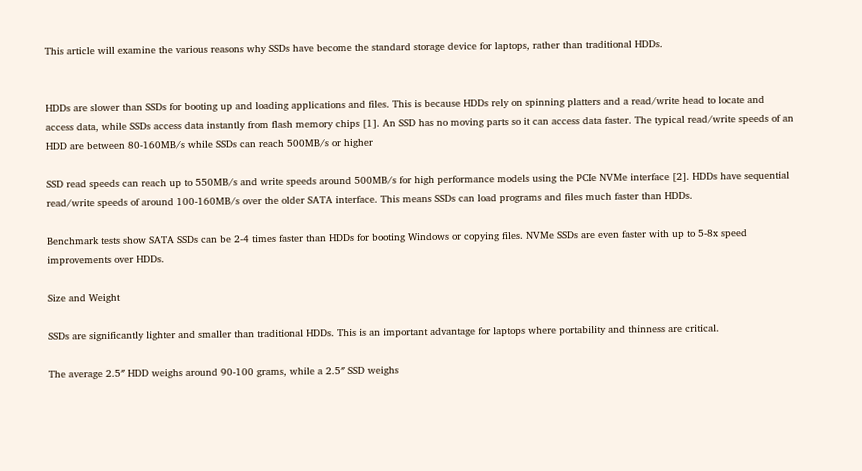This article will examine the various reasons why SSDs have become the standard storage device for laptops, rather than traditional HDDs.


HDDs are slower than SSDs for booting up and loading applications and files. This is because HDDs rely on spinning platters and a read/write head to locate and access data, while SSDs access data instantly from flash memory chips [1]. An SSD has no moving parts so it can access data faster. The typical read/write speeds of an HDD are between 80-160MB/s while SSDs can reach 500MB/s or higher

SSD read speeds can reach up to 550MB/s and write speeds around 500MB/s for high performance models using the PCIe NVMe interface [2]. HDDs have sequential read/write speeds of around 100-160MB/s over the older SATA interface. This means SSDs can load programs and files much faster than HDDs.

Benchmark tests show SATA SSDs can be 2-4 times faster than HDDs for booting Windows or copying files. NVMe SSDs are even faster with up to 5-8x speed improvements over HDDs.

Size and Weight

SSDs are significantly lighter and smaller than traditional HDDs. This is an important advantage for laptops where portability and thinness are critical.

The average 2.5″ HDD weighs around 90-100 grams, while a 2.5″ SSD weighs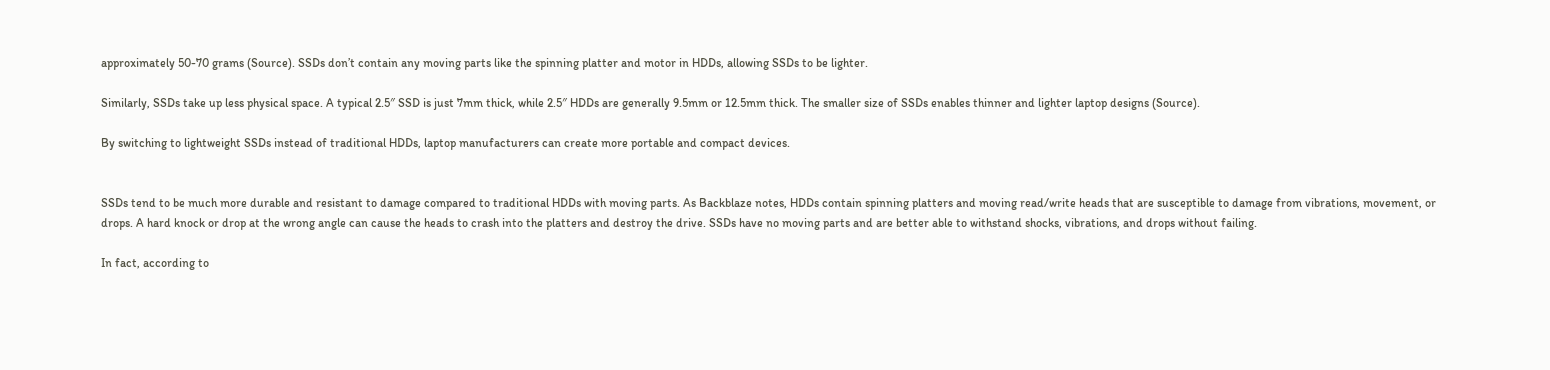approximately 50-70 grams (Source). SSDs don’t contain any moving parts like the spinning platter and motor in HDDs, allowing SSDs to be lighter.

Similarly, SSDs take up less physical space. A typical 2.5″ SSD is just 7mm thick, while 2.5″ HDDs are generally 9.5mm or 12.5mm thick. The smaller size of SSDs enables thinner and lighter laptop designs (Source).

By switching to lightweight SSDs instead of traditional HDDs, laptop manufacturers can create more portable and compact devices.


SSDs tend to be much more durable and resistant to damage compared to traditional HDDs with moving parts. As Backblaze notes, HDDs contain spinning platters and moving read/write heads that are susceptible to damage from vibrations, movement, or drops. A hard knock or drop at the wrong angle can cause the heads to crash into the platters and destroy the drive. SSDs have no moving parts and are better able to withstand shocks, vibrations, and drops without failing.

In fact, according to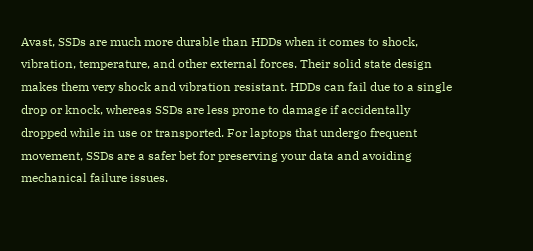Avast, SSDs are much more durable than HDDs when it comes to shock, vibration, temperature, and other external forces. Their solid state design makes them very shock and vibration resistant. HDDs can fail due to a single drop or knock, whereas SSDs are less prone to damage if accidentally dropped while in use or transported. For laptops that undergo frequent movement, SSDs are a safer bet for preserving your data and avoiding mechanical failure issues.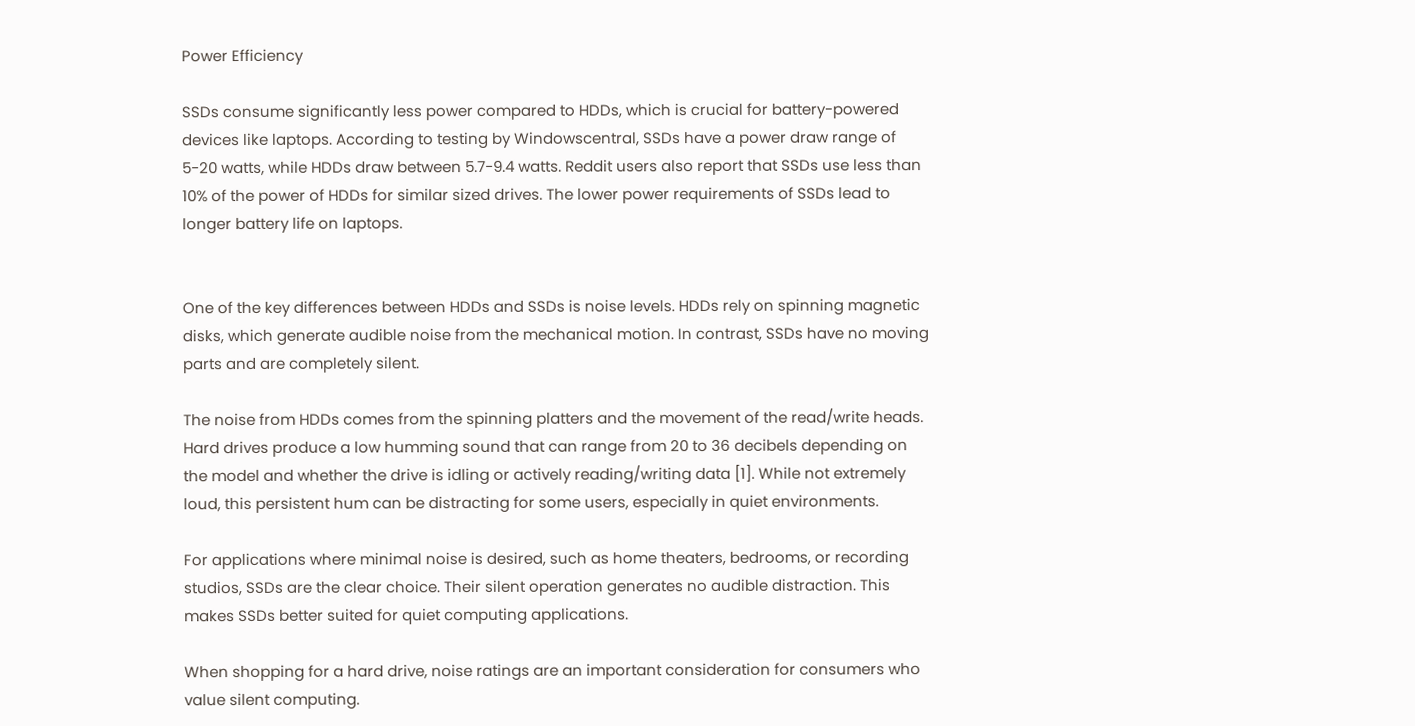Power Efficiency

SSDs consume significantly less power compared to HDDs, which is crucial for battery-powered devices like laptops. According to testing by Windowscentral, SSDs have a power draw range of 5-20 watts, while HDDs draw between 5.7-9.4 watts. Reddit users also report that SSDs use less than 10% of the power of HDDs for similar sized drives. The lower power requirements of SSDs lead to longer battery life on laptops.


One of the key differences between HDDs and SSDs is noise levels. HDDs rely on spinning magnetic disks, which generate audible noise from the mechanical motion. In contrast, SSDs have no moving parts and are completely silent.

The noise from HDDs comes from the spinning platters and the movement of the read/write heads. Hard drives produce a low humming sound that can range from 20 to 36 decibels depending on the model and whether the drive is idling or actively reading/writing data [1]. While not extremely loud, this persistent hum can be distracting for some users, especially in quiet environments.

For applications where minimal noise is desired, such as home theaters, bedrooms, or recording studios, SSDs are the clear choice. Their silent operation generates no audible distraction. This makes SSDs better suited for quiet computing applications.

When shopping for a hard drive, noise ratings are an important consideration for consumers who value silent computing.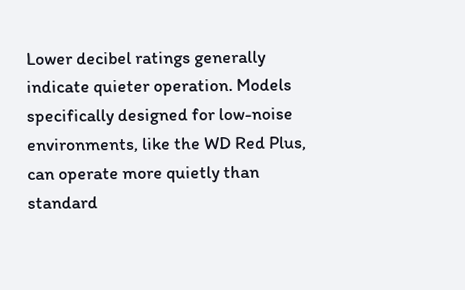Lower decibel ratings generally indicate quieter operation. Models specifically designed for low-noise environments, like the WD Red Plus, can operate more quietly than standard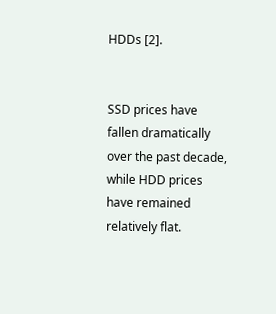HDDs [2].


SSD prices have fallen dramatically over the past decade, while HDD prices have remained relatively flat.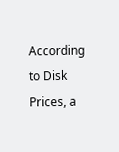According to Disk Prices, a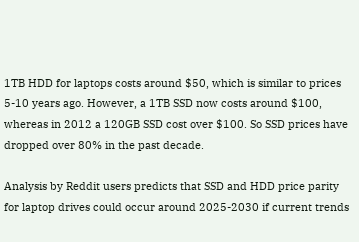1TB HDD for laptops costs around $50, which is similar to prices 5-10 years ago. However, a 1TB SSD now costs around $100, whereas in 2012 a 120GB SSD cost over $100. So SSD prices have dropped over 80% in the past decade.

Analysis by Reddit users predicts that SSD and HDD price parity for laptop drives could occur around 2025-2030 if current trends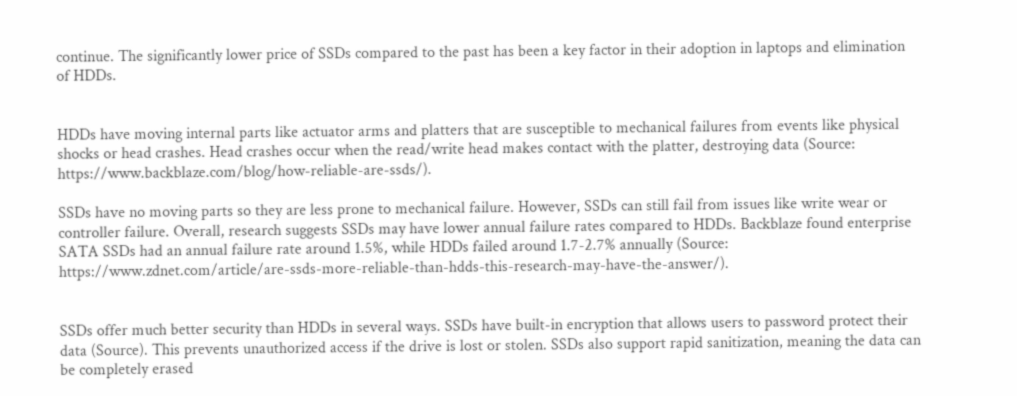continue. The significantly lower price of SSDs compared to the past has been a key factor in their adoption in laptops and elimination of HDDs.


HDDs have moving internal parts like actuator arms and platters that are susceptible to mechanical failures from events like physical shocks or head crashes. Head crashes occur when the read/write head makes contact with the platter, destroying data (Source: https://www.backblaze.com/blog/how-reliable-are-ssds/).

SSDs have no moving parts so they are less prone to mechanical failure. However, SSDs can still fail from issues like write wear or controller failure. Overall, research suggests SSDs may have lower annual failure rates compared to HDDs. Backblaze found enterprise SATA SSDs had an annual failure rate around 1.5%, while HDDs failed around 1.7-2.7% annually (Source: https://www.zdnet.com/article/are-ssds-more-reliable-than-hdds-this-research-may-have-the-answer/).


SSDs offer much better security than HDDs in several ways. SSDs have built-in encryption that allows users to password protect their data (Source). This prevents unauthorized access if the drive is lost or stolen. SSDs also support rapid sanitization, meaning the data can be completely erased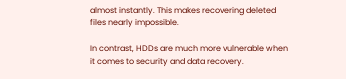almost instantly. This makes recovering deleted files nearly impossible.

In contrast, HDDs are much more vulnerable when it comes to security and data recovery.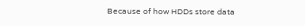Because of how HDDs store data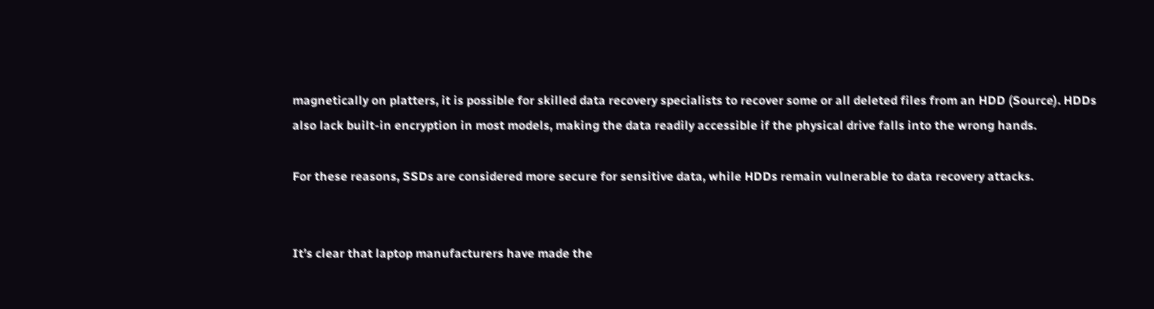magnetically on platters, it is possible for skilled data recovery specialists to recover some or all deleted files from an HDD (Source). HDDs also lack built-in encryption in most models, making the data readily accessible if the physical drive falls into the wrong hands.

For these reasons, SSDs are considered more secure for sensitive data, while HDDs remain vulnerable to data recovery attacks.


It’s clear that laptop manufacturers have made the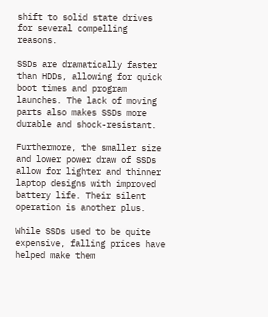shift to solid state drives for several compelling reasons.

SSDs are dramatically faster than HDDs, allowing for quick boot times and program launches. The lack of moving parts also makes SSDs more durable and shock-resistant.

Furthermore, the smaller size and lower power draw of SSDs allow for lighter and thinner laptop designs with improved battery life. Their silent operation is another plus.

While SSDs used to be quite expensive, falling prices have helped make them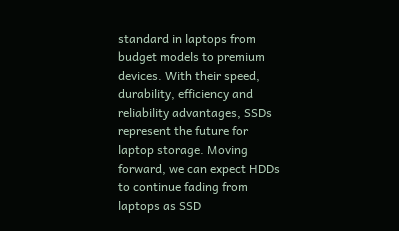standard in laptops from budget models to premium devices. With their speed, durability, efficiency and reliability advantages, SSDs represent the future for laptop storage. Moving forward, we can expect HDDs to continue fading from laptops as SSD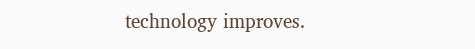technology improves.